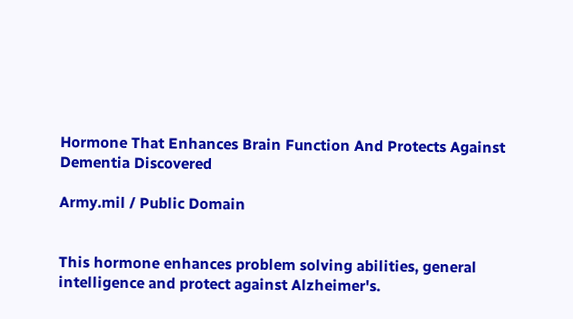Hormone That Enhances Brain Function And Protects Against Dementia Discovered

Army.mil / Public Domain


This hormone enhances problem solving abilities, general intelligence and protect against Alzheimer's.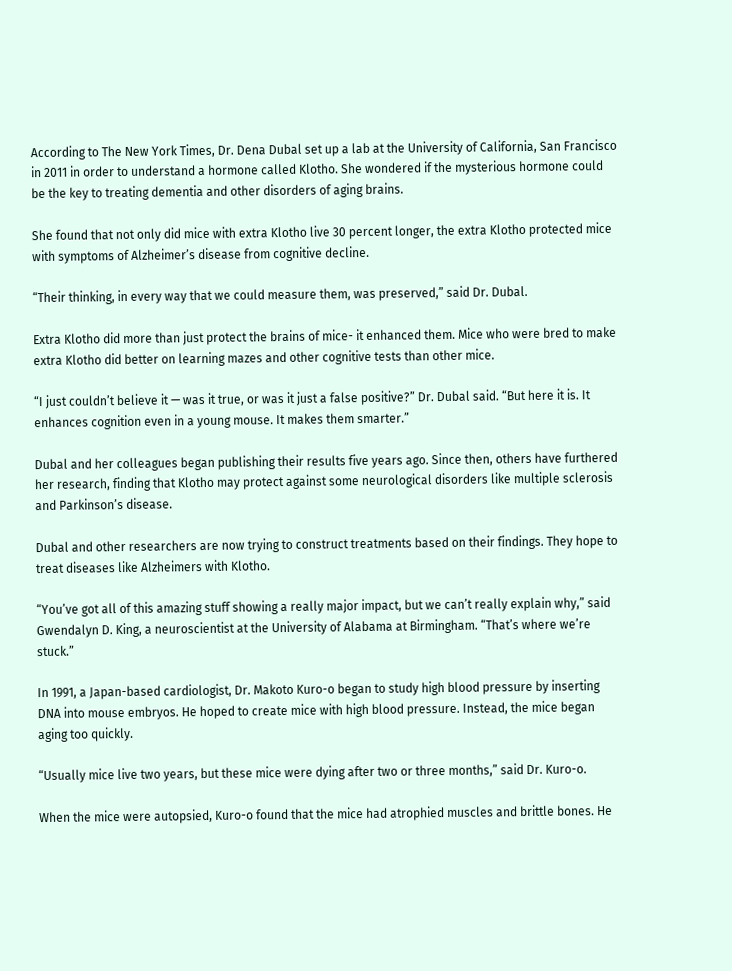According to The New York Times, Dr. Dena Dubal set up a lab at the University of California, San Francisco in 2011 in order to understand a hormone called Klotho. She wondered if the mysterious hormone could be the key to treating dementia and other disorders of aging brains.

She found that not only did mice with extra Klotho live 30 percent longer, the extra Klotho protected mice with symptoms of Alzheimer’s disease from cognitive decline.

“Their thinking, in every way that we could measure them, was preserved,” said Dr. Dubal.

Extra Klotho did more than just protect the brains of mice- it enhanced them. Mice who were bred to make extra Klotho did better on learning mazes and other cognitive tests than other mice.

“I just couldn’t believe it — was it true, or was it just a false positive?” Dr. Dubal said. “But here it is. It enhances cognition even in a young mouse. It makes them smarter.”

Dubal and her colleagues began publishing their results five years ago. Since then, others have furthered her research, finding that Klotho may protect against some neurological disorders like multiple sclerosis and Parkinson’s disease.

Dubal and other researchers are now trying to construct treatments based on their findings. They hope to treat diseases like Alzheimers with Klotho.

“You’ve got all of this amazing stuff showing a really major impact, but we can’t really explain why,” said Gwendalyn D. King, a neuroscientist at the University of Alabama at Birmingham. “That’s where we’re stuck.”

In 1991, a Japan-based cardiologist, Dr. Makoto Kuro-o began to study high blood pressure by inserting DNA into mouse embryos. He hoped to create mice with high blood pressure. Instead, the mice began aging too quickly.

“Usually mice live two years, but these mice were dying after two or three months,” said Dr. Kuro-o.

When the mice were autopsied, Kuro-o found that the mice had atrophied muscles and brittle bones. He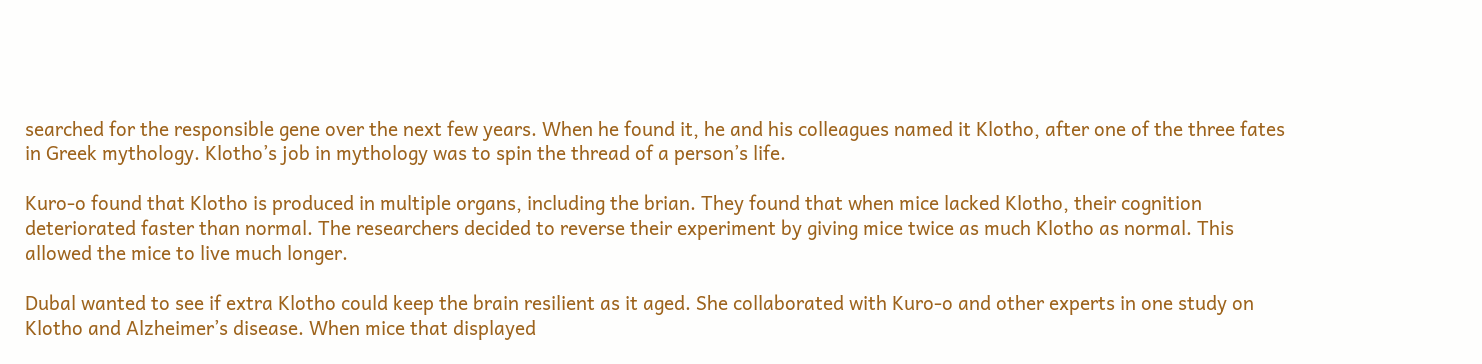searched for the responsible gene over the next few years. When he found it, he and his colleagues named it Klotho, after one of the three fates in Greek mythology. Klotho’s job in mythology was to spin the thread of a person’s life.

Kuro-o found that Klotho is produced in multiple organs, including the brian. They found that when mice lacked Klotho, their cognition deteriorated faster than normal. The researchers decided to reverse their experiment by giving mice twice as much Klotho as normal. This allowed the mice to live much longer.

Dubal wanted to see if extra Klotho could keep the brain resilient as it aged. She collaborated with Kuro-o and other experts in one study on Klotho and Alzheimer’s disease. When mice that displayed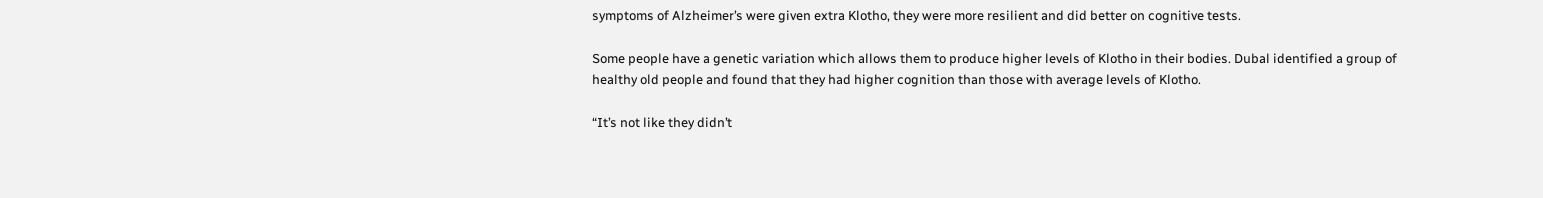symptoms of Alzheimer’s were given extra Klotho, they were more resilient and did better on cognitive tests.

Some people have a genetic variation which allows them to produce higher levels of Klotho in their bodies. Dubal identified a group of healthy old people and found that they had higher cognition than those with average levels of Klotho.

“It’s not like they didn’t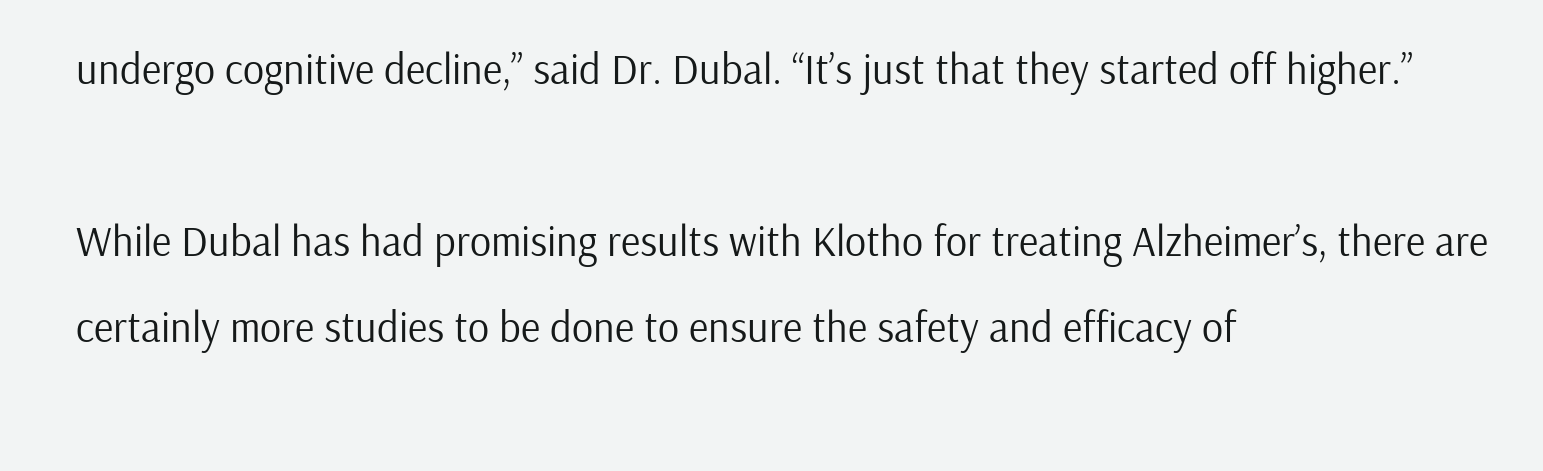undergo cognitive decline,” said Dr. Dubal. “It’s just that they started off higher.”

While Dubal has had promising results with Klotho for treating Alzheimer’s, there are certainly more studies to be done to ensure the safety and efficacy of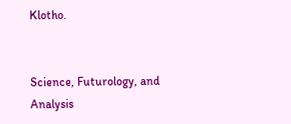Klotho.


Science, Futurology, and Analysis